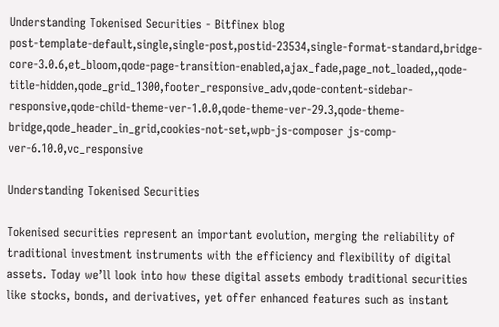Understanding Tokenised Securities - Bitfinex blog
post-template-default,single,single-post,postid-23534,single-format-standard,bridge-core-3.0.6,et_bloom,qode-page-transition-enabled,ajax_fade,page_not_loaded,,qode-title-hidden,qode_grid_1300,footer_responsive_adv,qode-content-sidebar-responsive,qode-child-theme-ver-1.0.0,qode-theme-ver-29.3,qode-theme-bridge,qode_header_in_grid,cookies-not-set,wpb-js-composer js-comp-ver-6.10.0,vc_responsive

Understanding Tokenised Securities

Tokenised securities represent an important evolution, merging the reliability of traditional investment instruments with the efficiency and flexibility of digital assets. Today we’ll look into how these digital assets embody traditional securities like stocks, bonds, and derivatives, yet offer enhanced features such as instant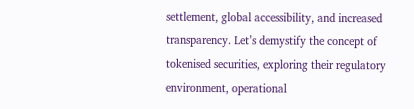settlement, global accessibility, and increased transparency. Let’s demystify the concept of tokenised securities, exploring their regulatory environment, operational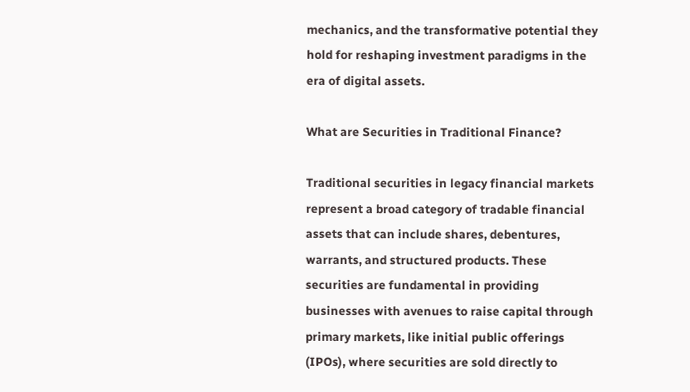mechanics, and the transformative potential they hold for reshaping investment paradigms in the era of digital assets.

What are Securities in Traditional Finance?

Traditional securities in legacy financial markets represent a broad category of tradable financial assets that can include shares, debentures, warrants, and structured products. These securities are fundamental in providing businesses with avenues to raise capital through primary markets, like initial public offerings (IPOs), where securities are sold directly to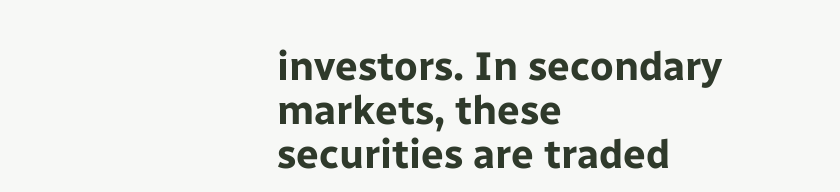investors. In secondary markets, these securities are traded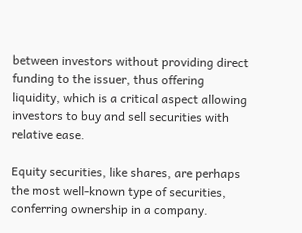between investors without providing direct funding to the issuer, thus offering liquidity, which is a critical aspect allowing investors to buy and sell securities with relative ease.

Equity securities, like shares, are perhaps the most well-known type of securities, conferring ownership in a company.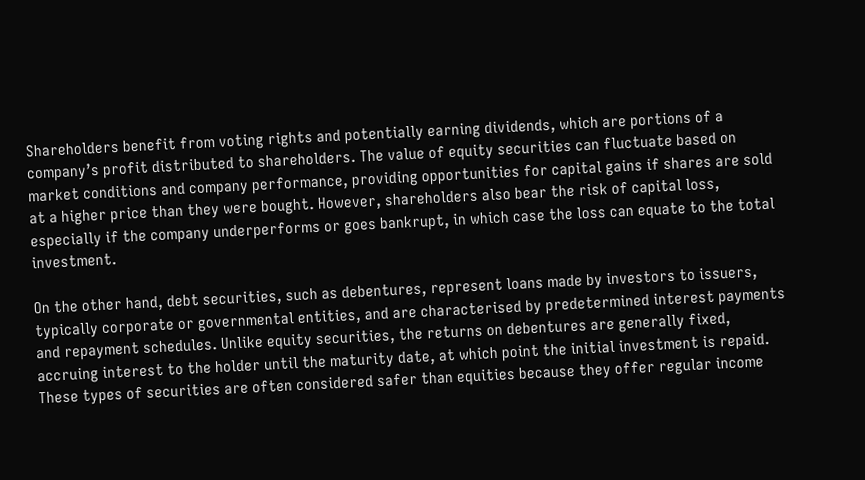Shareholders benefit from voting rights and potentially earning dividends, which are portions of a company’s profit distributed to shareholders. The value of equity securities can fluctuate based on market conditions and company performance, providing opportunities for capital gains if shares are sold at a higher price than they were bought. However, shareholders also bear the risk of capital loss, especially if the company underperforms or goes bankrupt, in which case the loss can equate to the total investment.

On the other hand, debt securities, such as debentures, represent loans made by investors to issuers, typically corporate or governmental entities, and are characterised by predetermined interest payments and repayment schedules. Unlike equity securities, the returns on debentures are generally fixed, accruing interest to the holder until the maturity date, at which point the initial investment is repaid. These types of securities are often considered safer than equities because they offer regular income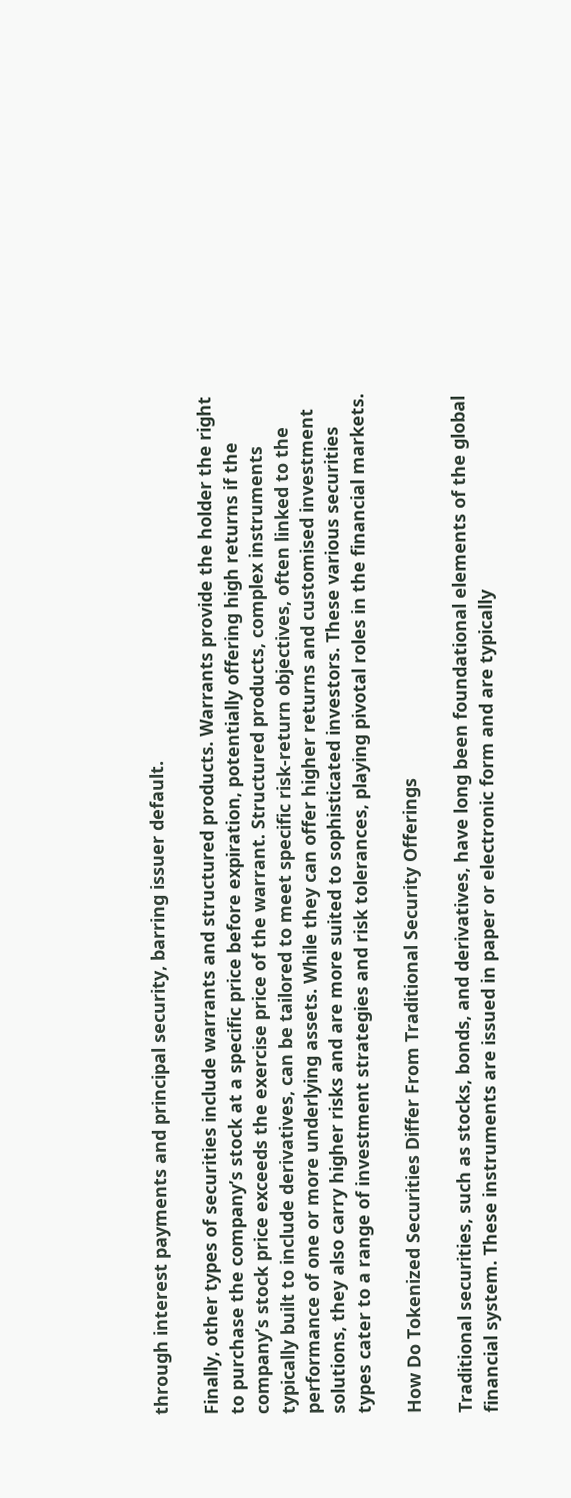through interest payments and principal security, barring issuer default.

Finally, other types of securities include warrants and structured products. Warrants provide the holder the right to purchase the company’s stock at a specific price before expiration, potentially offering high returns if the company’s stock price exceeds the exercise price of the warrant. Structured products, complex instruments typically built to include derivatives, can be tailored to meet specific risk-return objectives, often linked to the performance of one or more underlying assets. While they can offer higher returns and customised investment solutions, they also carry higher risks and are more suited to sophisticated investors. These various securities types cater to a range of investment strategies and risk tolerances, playing pivotal roles in the financial markets.

How Do Tokenized Securities Differ From Traditional Security Offerings

Traditional securities, such as stocks, bonds, and derivatives, have long been foundational elements of the global financial system. These instruments are issued in paper or electronic form and are typically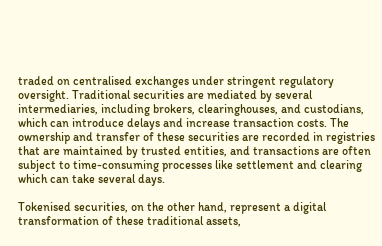traded on centralised exchanges under stringent regulatory oversight. Traditional securities are mediated by several intermediaries, including brokers, clearinghouses, and custodians, which can introduce delays and increase transaction costs. The ownership and transfer of these securities are recorded in registries that are maintained by trusted entities, and transactions are often subject to time-consuming processes like settlement and clearing which can take several days.

Tokenised securities, on the other hand, represent a digital transformation of these traditional assets,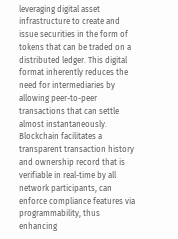leveraging digital asset infrastructure to create and issue securities in the form of tokens that can be traded on a distributed ledger. This digital format inherently reduces the need for intermediaries by allowing peer-to-peer transactions that can settle almost instantaneously. Blockchain facilitates a transparent transaction history and ownership record that is verifiable in real-time by all network participants, can enforce compliance features via programmability, thus enhancing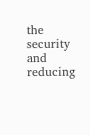the security and reducing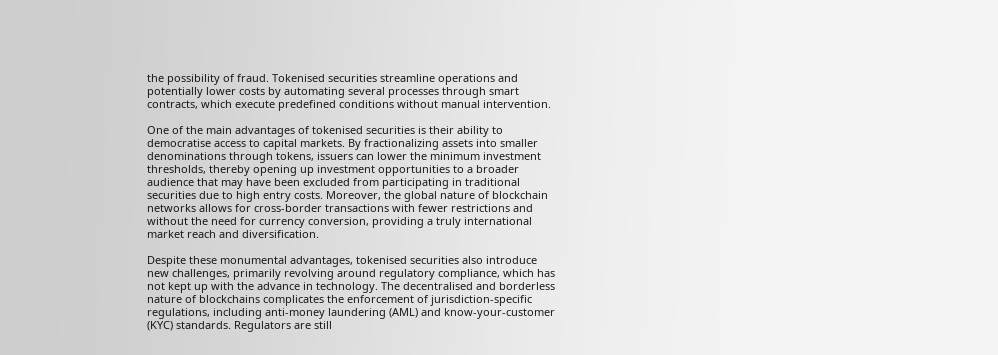the possibility of fraud. Tokenised securities streamline operations and potentially lower costs by automating several processes through smart contracts, which execute predefined conditions without manual intervention.

One of the main advantages of tokenised securities is their ability to democratise access to capital markets. By fractionalizing assets into smaller denominations through tokens, issuers can lower the minimum investment thresholds, thereby opening up investment opportunities to a broader audience that may have been excluded from participating in traditional securities due to high entry costs. Moreover, the global nature of blockchain networks allows for cross-border transactions with fewer restrictions and without the need for currency conversion, providing a truly international market reach and diversification.

Despite these monumental advantages, tokenised securities also introduce new challenges, primarily revolving around regulatory compliance, which has not kept up with the advance in technology. The decentralised and borderless nature of blockchains complicates the enforcement of jurisdiction-specific regulations, including anti-money laundering (AML) and know-your-customer (KYC) standards. Regulators are still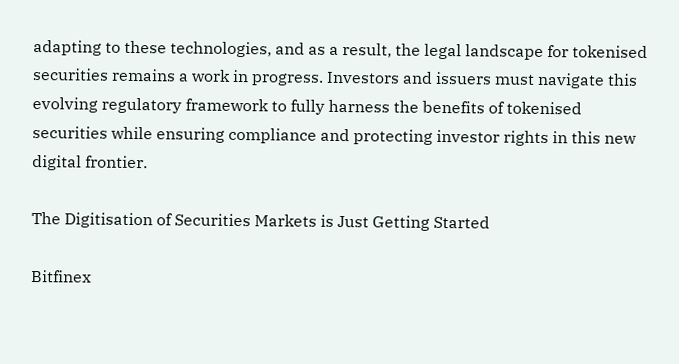adapting to these technologies, and as a result, the legal landscape for tokenised securities remains a work in progress. Investors and issuers must navigate this evolving regulatory framework to fully harness the benefits of tokenised securities while ensuring compliance and protecting investor rights in this new digital frontier.

The Digitisation of Securities Markets is Just Getting Started

Bitfinex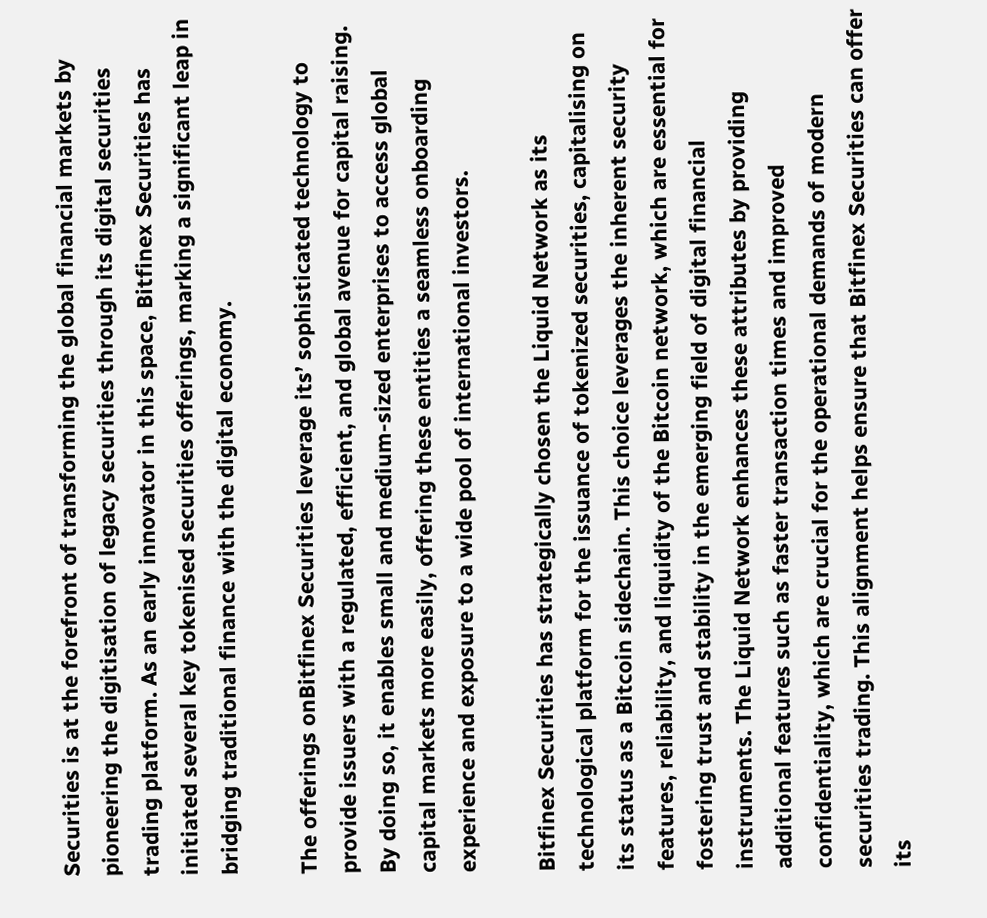Securities is at the forefront of transforming the global financial markets by pioneering the digitisation of legacy securities through its digital securities trading platform. As an early innovator in this space, Bitfinex Securities has initiated several key tokenised securities offerings, marking a significant leap in bridging traditional finance with the digital economy.

The offerings onBitfinex Securities leverage its’ sophisticated technology to provide issuers with a regulated, efficient, and global avenue for capital raising. By doing so, it enables small and medium-sized enterprises to access global capital markets more easily, offering these entities a seamless onboarding experience and exposure to a wide pool of international investors.

Bitfinex Securities has strategically chosen the Liquid Network as its technological platform for the issuance of tokenized securities, capitalising on its status as a Bitcoin sidechain. This choice leverages the inherent security features, reliability, and liquidity of the Bitcoin network, which are essential for fostering trust and stability in the emerging field of digital financial instruments. The Liquid Network enhances these attributes by providing additional features such as faster transaction times and improved confidentiality, which are crucial for the operational demands of modern securities trading. This alignment helps ensure that Bitfinex Securities can offer its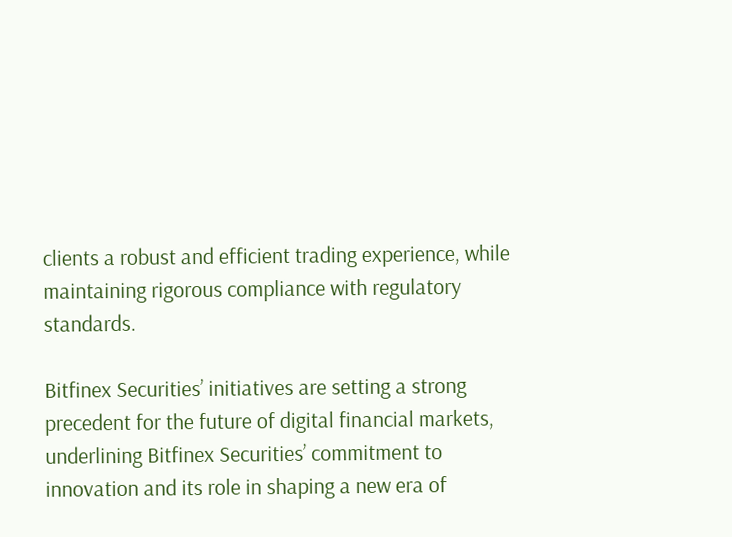clients a robust and efficient trading experience, while maintaining rigorous compliance with regulatory standards.

Bitfinex Securities’ initiatives are setting a strong precedent for the future of digital financial markets, underlining Bitfinex Securities’ commitment to innovation and its role in shaping a new era of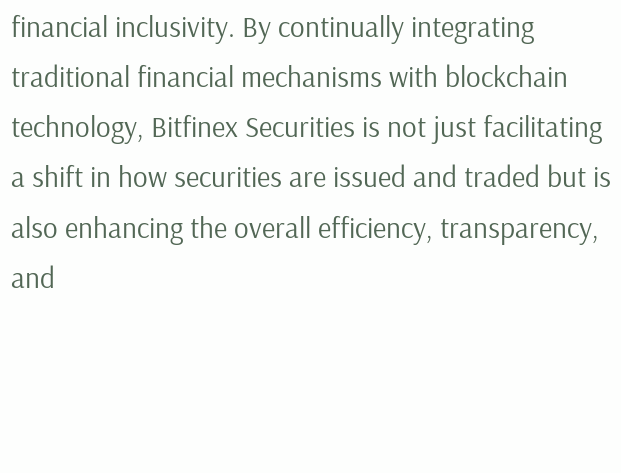financial inclusivity. By continually integrating traditional financial mechanisms with blockchain technology, Bitfinex Securities is not just facilitating a shift in how securities are issued and traded but is also enhancing the overall efficiency, transparency, and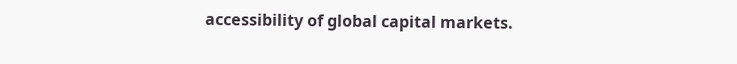accessibility of global capital markets.